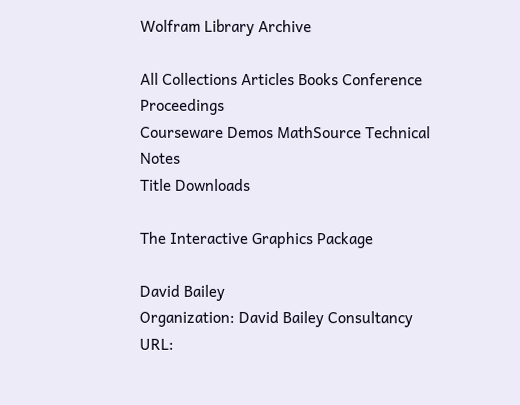Wolfram Library Archive

All Collections Articles Books Conference Proceedings
Courseware Demos MathSource Technical Notes
Title Downloads

The Interactive Graphics Package

David Bailey
Organization: David Bailey Consultancy
URL: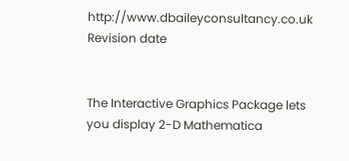http://www.dbaileyconsultancy.co.uk
Revision date


The Interactive Graphics Package lets you display 2-D Mathematica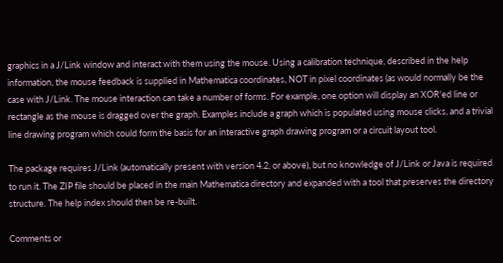graphics in a J/Link window and interact with them using the mouse. Using a calibration technique, described in the help information, the mouse feedback is supplied in Mathematica coordinates, NOT in pixel coordinates (as would normally be the case with J/Link. The mouse interaction can take a number of forms. For example, one option will display an XOR'ed line or rectangle as the mouse is dragged over the graph. Examples include a graph which is populated using mouse clicks, and a trivial line drawing program which could form the basis for an interactive graph drawing program or a circuit layout tool.

The package requires J/Link (automatically present with version 4.2, or above), but no knowledge of J/Link or Java is required to run it. The ZIP file should be placed in the main Mathematica directory and expanded with a tool that preserves the directory structure. The help index should then be re-built.

Comments or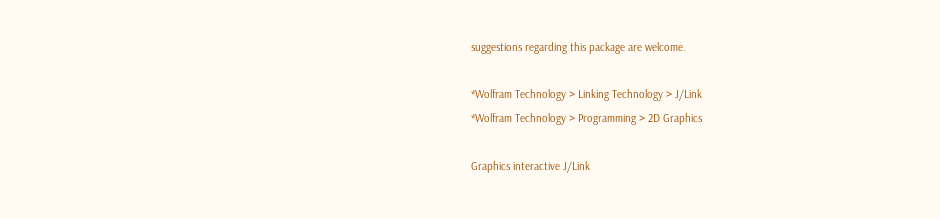suggestions regarding this package are welcome.

*Wolfram Technology > Linking Technology > J/Link
*Wolfram Technology > Programming > 2D Graphics

Graphics interactive J/Link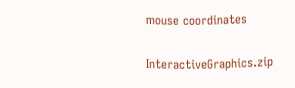mouse coordinates

InteractiveGraphics.zip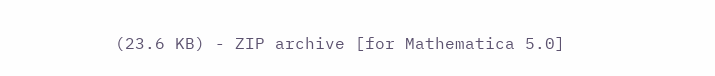(23.6 KB) - ZIP archive [for Mathematica 5.0]